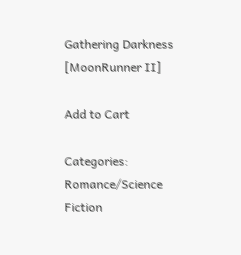Gathering Darkness [MoonRunner II]

Add to Cart

Categories: Romance/Science Fiction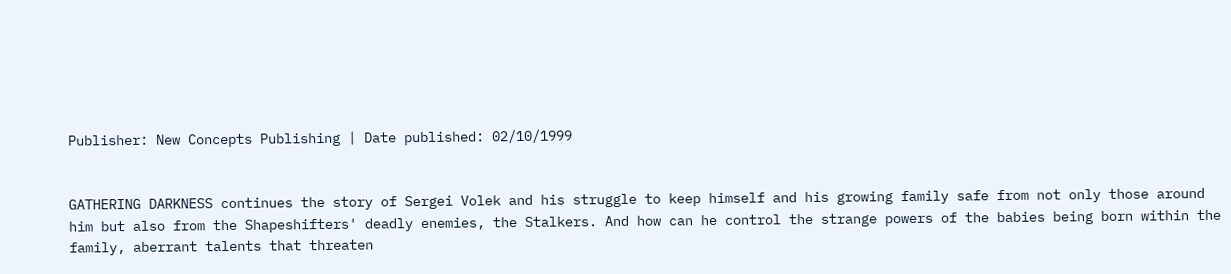Publisher: New Concepts Publishing | Date published: 02/10/1999


GATHERING DARKNESS continues the story of Sergei Volek and his struggle to keep himself and his growing family safe from not only those around him but also from the Shapeshifters' deadly enemies, the Stalkers. And how can he control the strange powers of the babies being born within the family, aberrant talents that threaten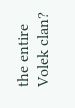the entire Volek clan?